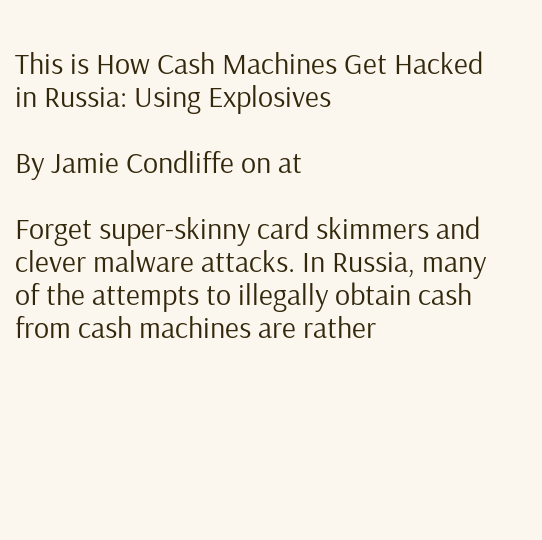This is How Cash Machines Get Hacked in Russia: Using Explosives

By Jamie Condliffe on at

Forget super-skinny card skimmers and clever malware attacks. In Russia, many of the attempts to illegally obtain cash from cash machines are rather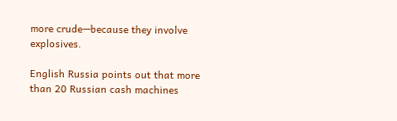more crude—because they involve explosives.

English Russia points out that more than 20 Russian cash machines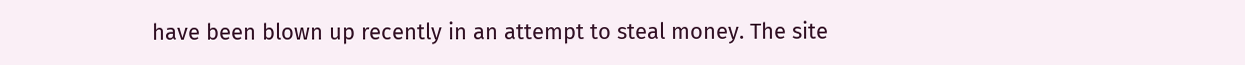have been blown up recently in an attempt to steal money. The site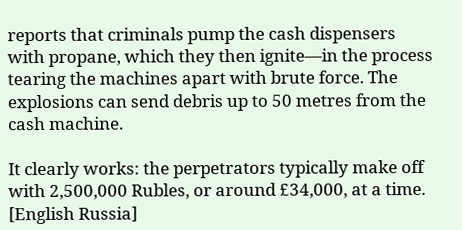reports that criminals pump the cash dispensers with propane, which they then ignite—in the process tearing the machines apart with brute force. The explosions can send debris up to 50 metres from the cash machine.

It clearly works: the perpetrators typically make off with 2,500,000 Rubles, or around £34,000, at a time. [English Russia]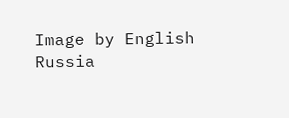Image by English Russia